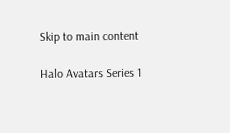Skip to main content

Halo Avatars Series 1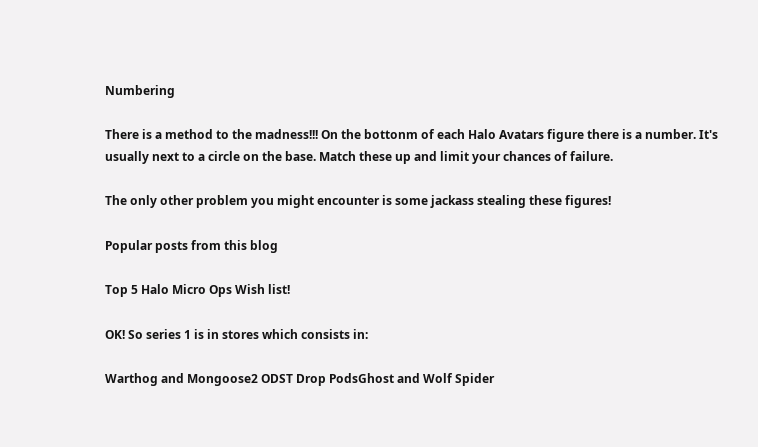Numbering

There is a method to the madness!!! On the bottonm of each Halo Avatars figure there is a number. It's usually next to a circle on the base. Match these up and limit your chances of failure.

The only other problem you might encounter is some jackass stealing these figures!

Popular posts from this blog

Top 5 Halo Micro Ops Wish list!

OK! So series 1 is in stores which consists in:

Warthog and Mongoose2 ODST Drop PodsGhost and Wolf Spider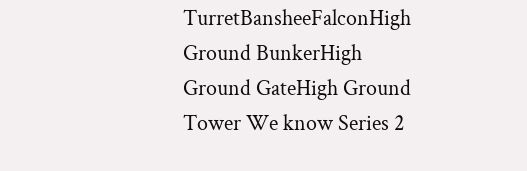TurretBansheeFalconHigh Ground BunkerHigh Ground GateHigh Ground Tower We know Series 2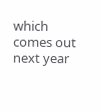which comes out next year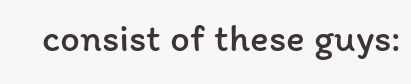consist of these guys: